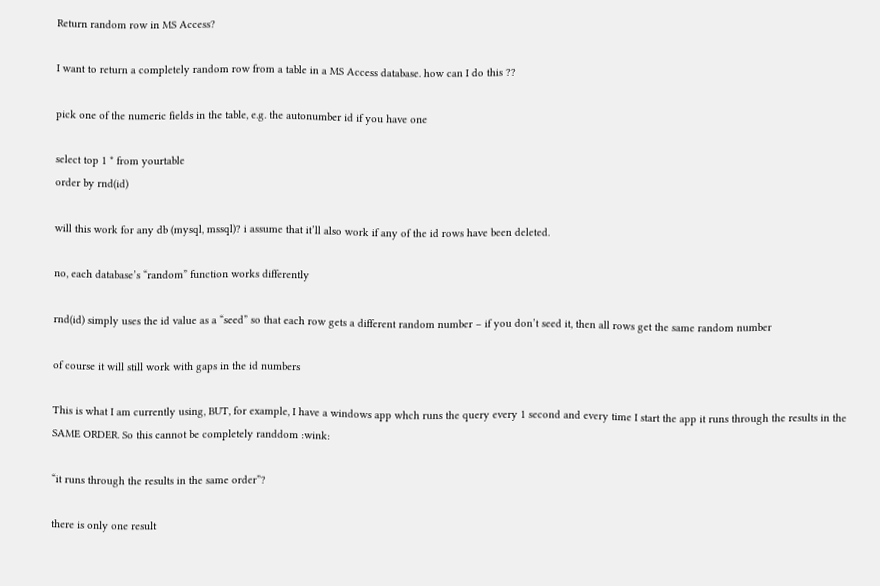Return random row in MS Access?

I want to return a completely random row from a table in a MS Access database. how can I do this ??

pick one of the numeric fields in the table, e.g. the autonumber id if you have one

select top 1 * from yourtable
order by rnd(id)

will this work for any db (mysql, mssql)? i assume that it’ll also work if any of the id rows have been deleted.

no, each database’s “random” function works differently

rnd(id) simply uses the id value as a “seed” so that each row gets a different random number – if you don’t seed it, then all rows get the same random number

of course it will still work with gaps in the id numbers

This is what I am currently using, BUT, for example, I have a windows app whch runs the query every 1 second and every time I start the app it runs through the results in the SAME ORDER. So this cannot be completely randdom :wink:

“it runs through the results in the same order”?

there is only one result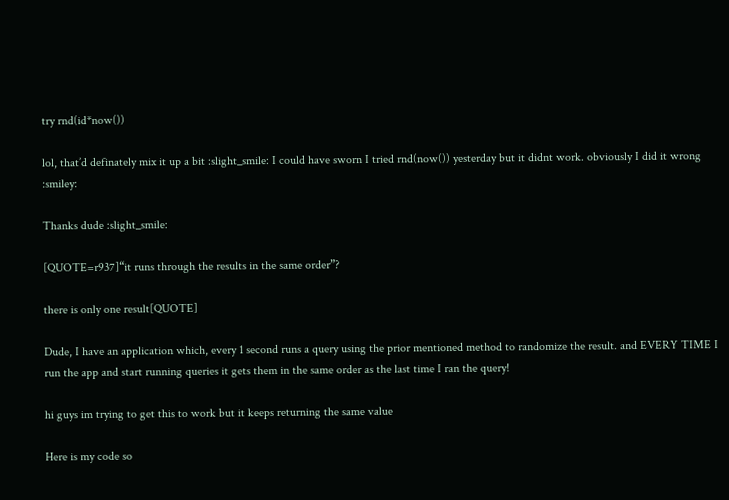try rnd(id*now())

lol, that’d definately mix it up a bit :slight_smile: I could have sworn I tried rnd(now()) yesterday but it didnt work. obviously I did it wrong :smiley:

Thanks dude :slight_smile:

[QUOTE=r937]“it runs through the results in the same order”?

there is only one result[QUOTE]

Dude, I have an application which, every 1 second runs a query using the prior mentioned method to randomize the result. and EVERY TIME I run the app and start running queries it gets them in the same order as the last time I ran the query!

hi guys im trying to get this to work but it keeps returning the same value

Here is my code so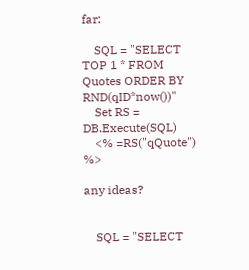far:

    SQL = "SELECT TOP 1 * FROM Quotes ORDER BY RND(qID*now())"
    Set RS = DB.Execute(SQL)
    <% =RS("qQuote") %>

any ideas?


    SQL = "SELECT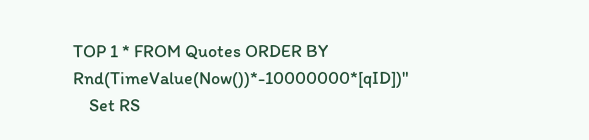TOP 1 * FROM Quotes ORDER BY Rnd(TimeValue(Now())*-10000000*[qID])"
    Set RS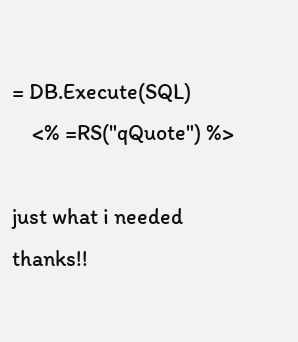= DB.Execute(SQL)
    <% =RS("qQuote") %>

just what i needed thanks!!